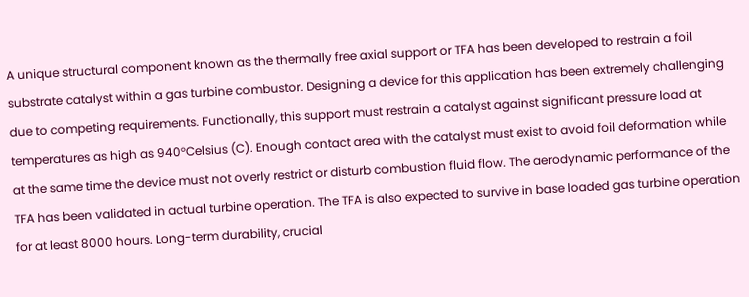A unique structural component known as the thermally free axial support or TFA has been developed to restrain a foil substrate catalyst within a gas turbine combustor. Designing a device for this application has been extremely challenging due to competing requirements. Functionally, this support must restrain a catalyst against significant pressure load at temperatures as high as 940°Celsius (C). Enough contact area with the catalyst must exist to avoid foil deformation while at the same time the device must not overly restrict or disturb combustion fluid flow. The aerodynamic performance of the TFA has been validated in actual turbine operation. The TFA is also expected to survive in base loaded gas turbine operation for at least 8000 hours. Long-term durability, crucial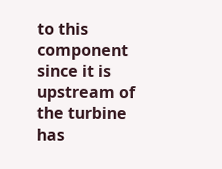to this component since it is upstream of the turbine has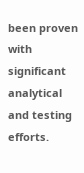been proven with significant analytical and testing efforts.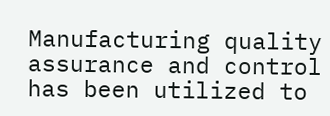Manufacturing quality assurance and control has been utilized to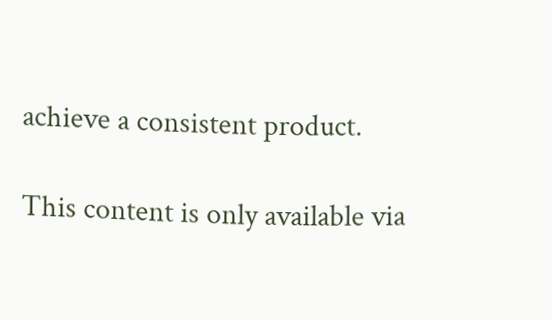achieve a consistent product.

This content is only available via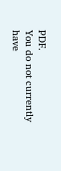PDF.
You do not currently have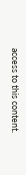access to this content.